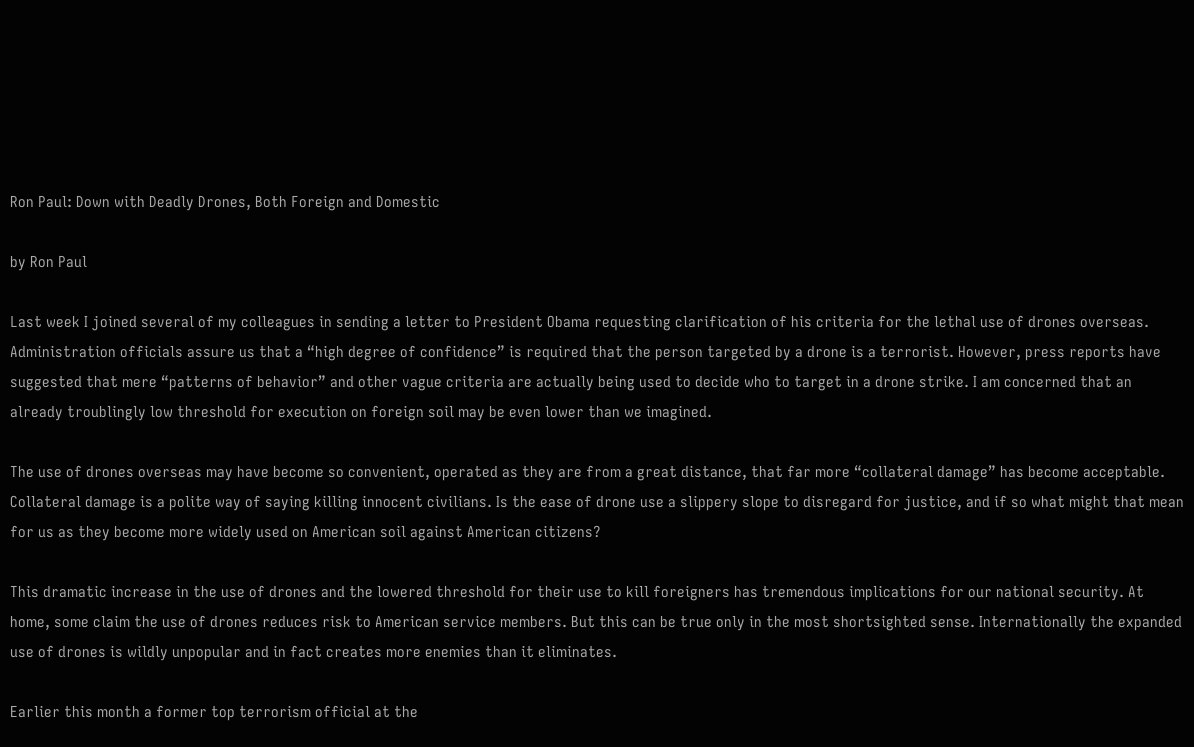Ron Paul: Down with Deadly Drones, Both Foreign and Domestic

by Ron Paul

Last week I joined several of my colleagues in sending a letter to President Obama requesting clarification of his criteria for the lethal use of drones overseas. Administration officials assure us that a “high degree of confidence” is required that the person targeted by a drone is a terrorist. However, press reports have suggested that mere “patterns of behavior” and other vague criteria are actually being used to decide who to target in a drone strike. I am concerned that an already troublingly low threshold for execution on foreign soil may be even lower than we imagined.

The use of drones overseas may have become so convenient, operated as they are from a great distance, that far more “collateral damage” has become acceptable. Collateral damage is a polite way of saying killing innocent civilians. Is the ease of drone use a slippery slope to disregard for justice, and if so what might that mean for us as they become more widely used on American soil against American citizens?

This dramatic increase in the use of drones and the lowered threshold for their use to kill foreigners has tremendous implications for our national security. At home, some claim the use of drones reduces risk to American service members. But this can be true only in the most shortsighted sense. Internationally the expanded use of drones is wildly unpopular and in fact creates more enemies than it eliminates.

Earlier this month a former top terrorism official at the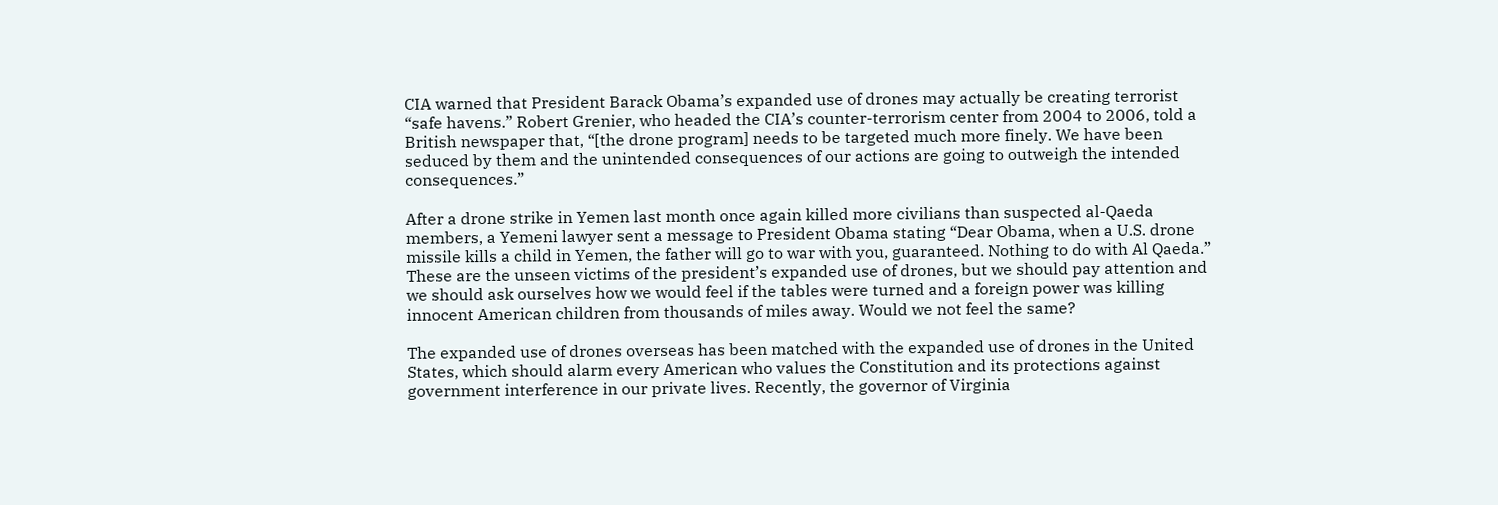CIA warned that President Barack Obama’s expanded use of drones may actually be creating terrorist “safe havens.” Robert Grenier, who headed the CIA’s counter-terrorism center from 2004 to 2006, told a British newspaper that, “[the drone program] needs to be targeted much more finely. We have been seduced by them and the unintended consequences of our actions are going to outweigh the intended consequences.”

After a drone strike in Yemen last month once again killed more civilians than suspected al-Qaeda members, a Yemeni lawyer sent a message to President Obama stating “Dear Obama, when a U.S. drone missile kills a child in Yemen, the father will go to war with you, guaranteed. Nothing to do with Al Qaeda.” These are the unseen victims of the president’s expanded use of drones, but we should pay attention and we should ask ourselves how we would feel if the tables were turned and a foreign power was killing innocent American children from thousands of miles away. Would we not feel the same?

The expanded use of drones overseas has been matched with the expanded use of drones in the United States, which should alarm every American who values the Constitution and its protections against government interference in our private lives. Recently, the governor of Virginia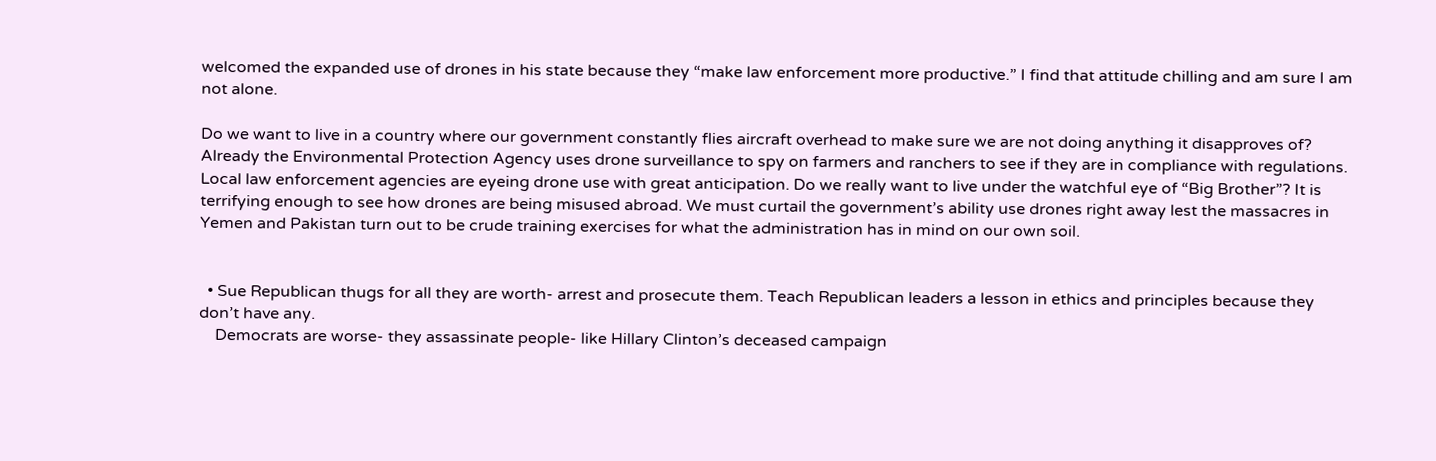welcomed the expanded use of drones in his state because they “make law enforcement more productive.” I find that attitude chilling and am sure I am not alone.

Do we want to live in a country where our government constantly flies aircraft overhead to make sure we are not doing anything it disapproves of? Already the Environmental Protection Agency uses drone surveillance to spy on farmers and ranchers to see if they are in compliance with regulations. Local law enforcement agencies are eyeing drone use with great anticipation. Do we really want to live under the watchful eye of “Big Brother”? It is terrifying enough to see how drones are being misused abroad. We must curtail the government’s ability use drones right away lest the massacres in Yemen and Pakistan turn out to be crude training exercises for what the administration has in mind on our own soil.


  • Sue Republican thugs for all they are worth- arrest and prosecute them. Teach Republican leaders a lesson in ethics and principles because they don’t have any.
    Democrats are worse- they assassinate people- like Hillary Clinton’s deceased campaign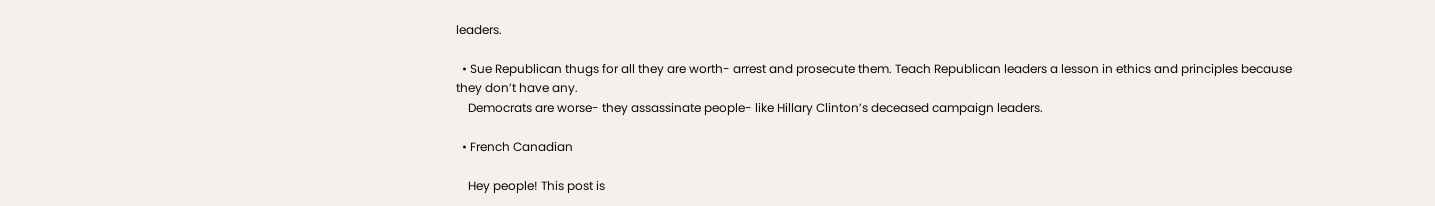leaders.

  • Sue Republican thugs for all they are worth- arrest and prosecute them. Teach Republican leaders a lesson in ethics and principles because they don’t have any.
    Democrats are worse- they assassinate people- like Hillary Clinton’s deceased campaign leaders.

  • French Canadian

    Hey people! This post is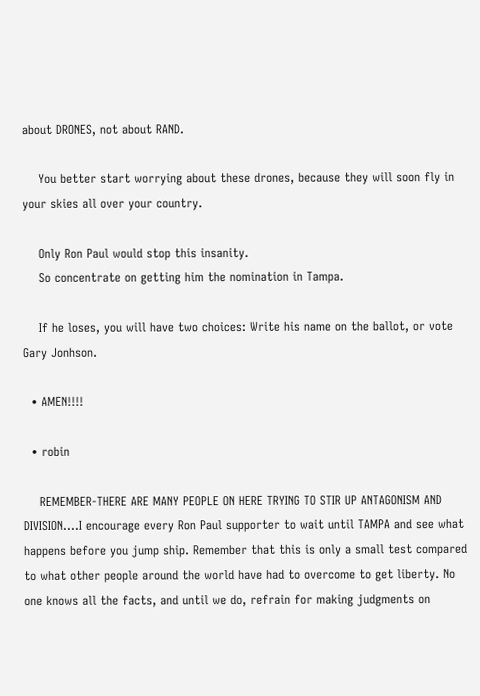about DRONES, not about RAND.

    You better start worrying about these drones, because they will soon fly in your skies all over your country.

    Only Ron Paul would stop this insanity.
    So concentrate on getting him the nomination in Tampa.

    If he loses, you will have two choices: Write his name on the ballot, or vote Gary Jonhson.

  • AMEN!!!!

  • robin

    REMEMBER-THERE ARE MANY PEOPLE ON HERE TRYING TO STIR UP ANTAGONISM AND DIVISION….I encourage every Ron Paul supporter to wait until TAMPA and see what happens before you jump ship. Remember that this is only a small test compared to what other people around the world have had to overcome to get liberty. No one knows all the facts, and until we do, refrain for making judgments on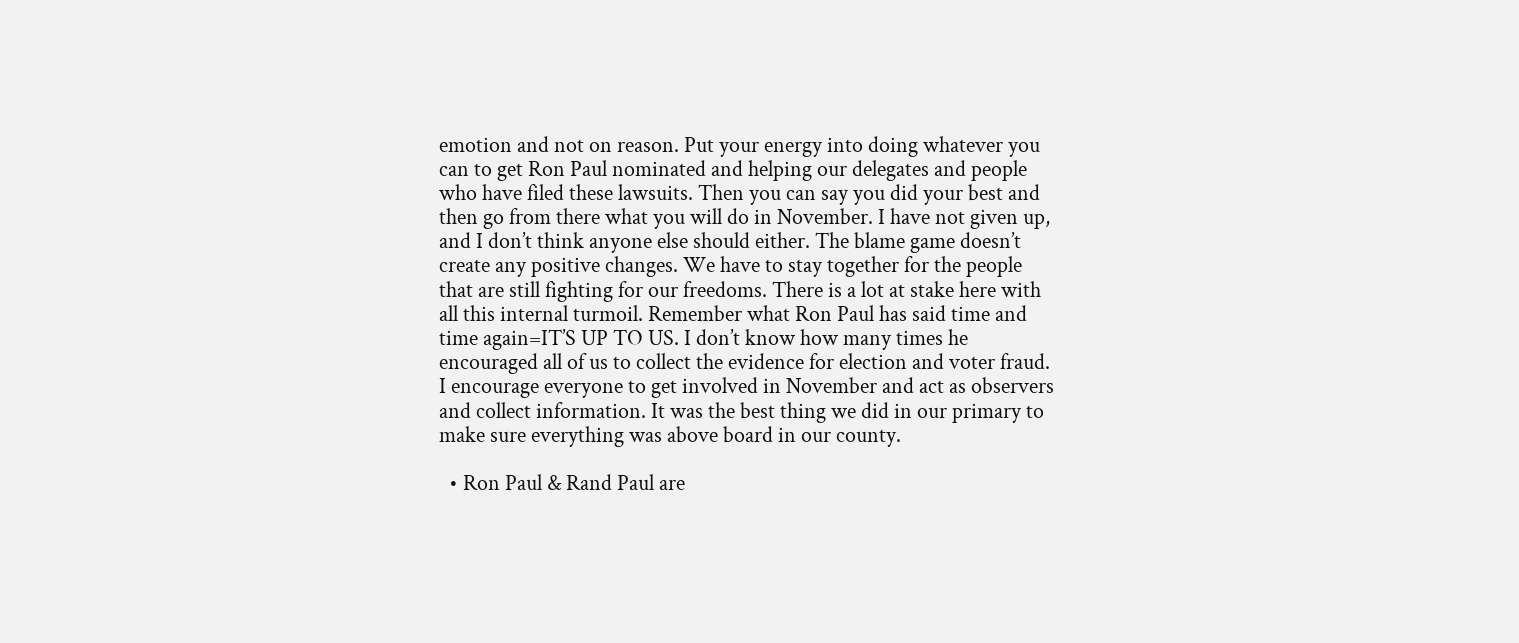emotion and not on reason. Put your energy into doing whatever you can to get Ron Paul nominated and helping our delegates and people who have filed these lawsuits. Then you can say you did your best and then go from there what you will do in November. I have not given up, and I don’t think anyone else should either. The blame game doesn’t create any positive changes. We have to stay together for the people that are still fighting for our freedoms. There is a lot at stake here with all this internal turmoil. Remember what Ron Paul has said time and time again=IT’S UP TO US. I don’t know how many times he encouraged all of us to collect the evidence for election and voter fraud. I encourage everyone to get involved in November and act as observers and collect information. It was the best thing we did in our primary to make sure everything was above board in our county.

  • Ron Paul & Rand Paul are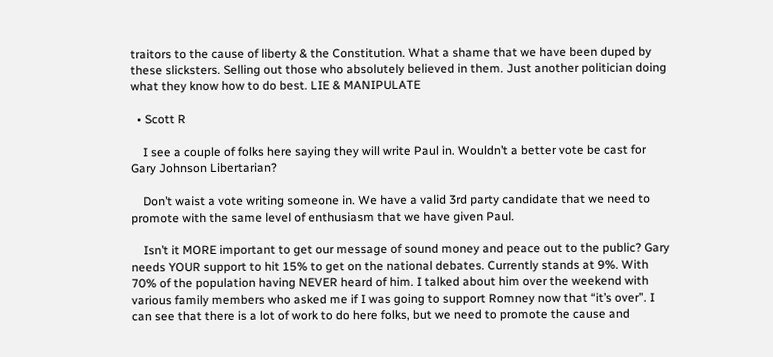traitors to the cause of liberty & the Constitution. What a shame that we have been duped by these slicksters. Selling out those who absolutely believed in them. Just another politician doing what they know how to do best. LIE & MANIPULATE

  • Scott R

    I see a couple of folks here saying they will write Paul in. Wouldn’t a better vote be cast for Gary Johnson Libertarian?

    Don’t waist a vote writing someone in. We have a valid 3rd party candidate that we need to promote with the same level of enthusiasm that we have given Paul.

    Isn’t it MORE important to get our message of sound money and peace out to the public? Gary needs YOUR support to hit 15% to get on the national debates. Currently stands at 9%. With 70% of the population having NEVER heard of him. I talked about him over the weekend with various family members who asked me if I was going to support Romney now that “it’s over”. I can see that there is a lot of work to do here folks, but we need to promote the cause and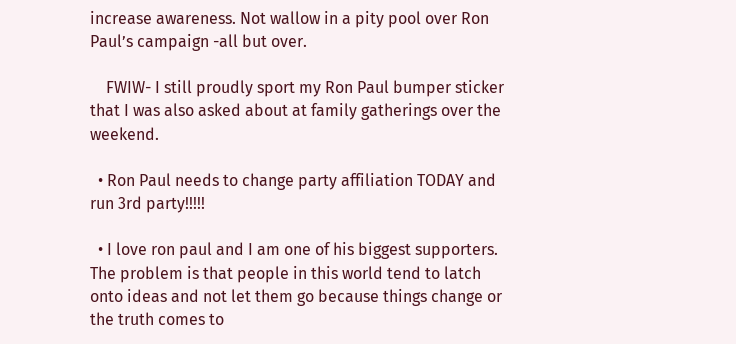increase awareness. Not wallow in a pity pool over Ron Paul’s campaign -all but over.

    FWIW- I still proudly sport my Ron Paul bumper sticker that I was also asked about at family gatherings over the weekend.

  • Ron Paul needs to change party affiliation TODAY and run 3rd party!!!!!

  • I love ron paul and I am one of his biggest supporters. The problem is that people in this world tend to latch onto ideas and not let them go because things change or the truth comes to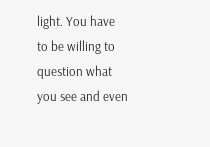light. You have to be willing to question what you see and even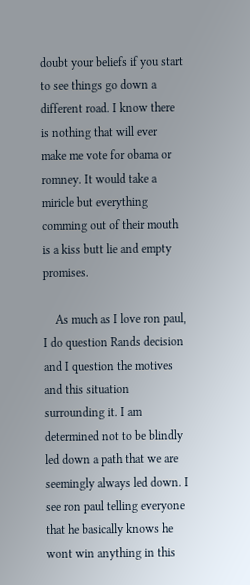doubt your beliefs if you start to see things go down a different road. I know there is nothing that will ever make me vote for obama or romney. It would take a miricle but everything comming out of their mouth is a kiss butt lie and empty promises.

    As much as I love ron paul, I do question Rands decision and I question the motives and this situation surrounding it. I am determined not to be blindly led down a path that we are seemingly always led down. I see ron paul telling everyone that he basically knows he wont win anything in this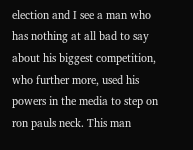election and I see a man who has nothing at all bad to say about his biggest competition, who further more, used his powers in the media to step on ron pauls neck. This man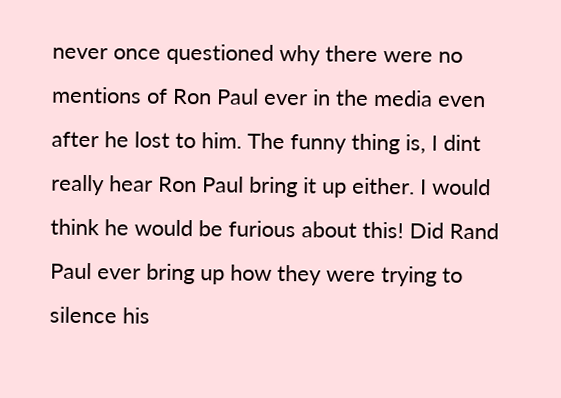never once questioned why there were no mentions of Ron Paul ever in the media even after he lost to him. The funny thing is, I dint really hear Ron Paul bring it up either. I would think he would be furious about this! Did Rand Paul ever bring up how they were trying to silence his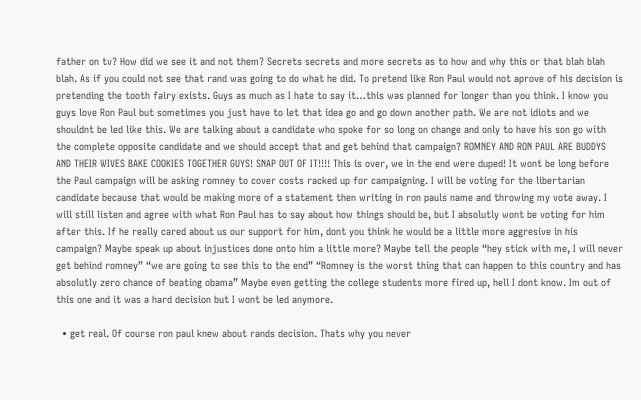father on tv? How did we see it and not them? Secrets secrets and more secrets as to how and why this or that blah blah blah. As if you could not see that rand was going to do what he did. To pretend like Ron Paul would not aprove of his decision is pretending the tooth fairy exists. Guys as much as I hate to say it…this was planned for longer than you think. I know you guys love Ron Paul but sometimes you just have to let that idea go and go down another path. We are not idiots and we shouldnt be led like this. We are talking about a candidate who spoke for so long on change and only to have his son go with the complete opposite candidate and we should accept that and get behind that campaign? ROMNEY AND RON PAUL ARE BUDDYS AND THEIR WIVES BAKE COOKIES TOGETHER GUYS! SNAP OUT OF IT!!!! This is over, we in the end were duped! It wont be long before the Paul campaign will be asking romney to cover costs racked up for campaigning. I will be voting for the libertarian candidate because that would be making more of a statement then writing in ron pauls name and throwing my vote away. I will still listen and agree with what Ron Paul has to say about how things should be, but I absolutly wont be voting for him after this. If he really cared about us our support for him, dont you think he would be a little more aggresive in his campaign? Maybe speak up about injustices done onto him a little more? Maybe tell the people “hey stick with me, I will never get behind romney” “we are going to see this to the end” “Romney is the worst thing that can happen to this country and has absolutly zero chance of beating obama” Maybe even getting the college students more fired up, hell I dont know. Im out of this one and it was a hard decision but I wont be led anymore.

  • get real. Of course ron paul knew about rands decision. Thats why you never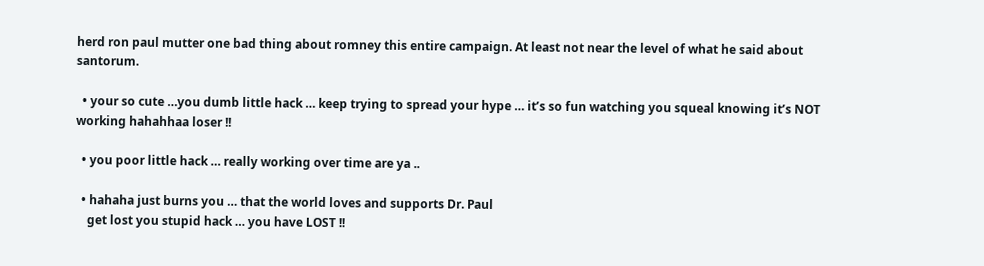herd ron paul mutter one bad thing about romney this entire campaign. At least not near the level of what he said about santorum.

  • your so cute …you dumb little hack … keep trying to spread your hype … it’s so fun watching you squeal knowing it’s NOT working hahahhaa loser !!

  • you poor little hack … really working over time are ya ..

  • hahaha just burns you … that the world loves and supports Dr. Paul
    get lost you stupid hack … you have LOST !!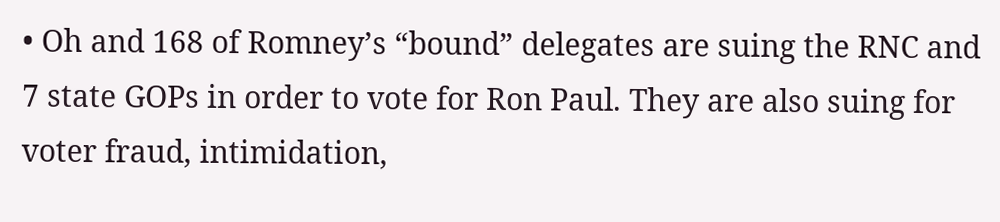• Oh and 168 of Romney’s “bound” delegates are suing the RNC and 7 state GOPs in order to vote for Ron Paul. They are also suing for voter fraud, intimidation,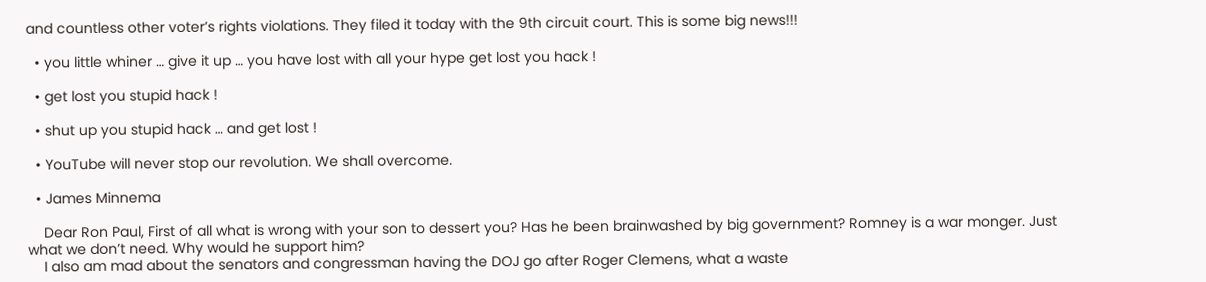and countless other voter’s rights violations. They filed it today with the 9th circuit court. This is some big news!!!

  • you little whiner … give it up … you have lost with all your hype get lost you hack !

  • get lost you stupid hack !

  • shut up you stupid hack … and get lost !

  • YouTube will never stop our revolution. We shall overcome.

  • James Minnema

    Dear Ron Paul, First of all what is wrong with your son to dessert you? Has he been brainwashed by big government? Romney is a war monger. Just what we don’t need. Why would he support him?
    I also am mad about the senators and congressman having the DOJ go after Roger Clemens, what a waste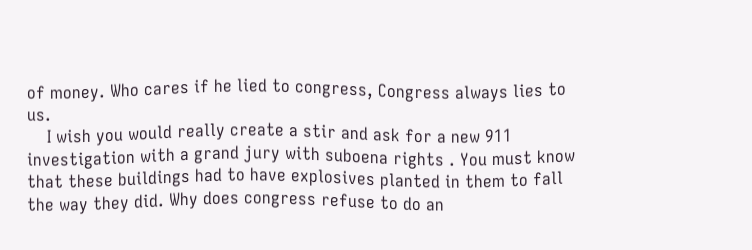of money. Who cares if he lied to congress, Congress always lies to us.
    I wish you would really create a stir and ask for a new 911 investigation with a grand jury with suboena rights . You must know that these buildings had to have explosives planted in them to fall the way they did. Why does congress refuse to do an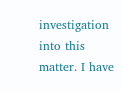investigation into this matter. I have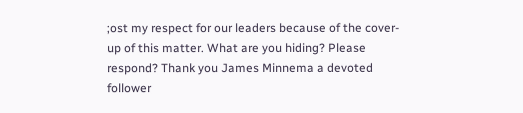;ost my respect for our leaders because of the cover-up of this matter. What are you hiding? Please respond? Thank you James Minnema a devoted follower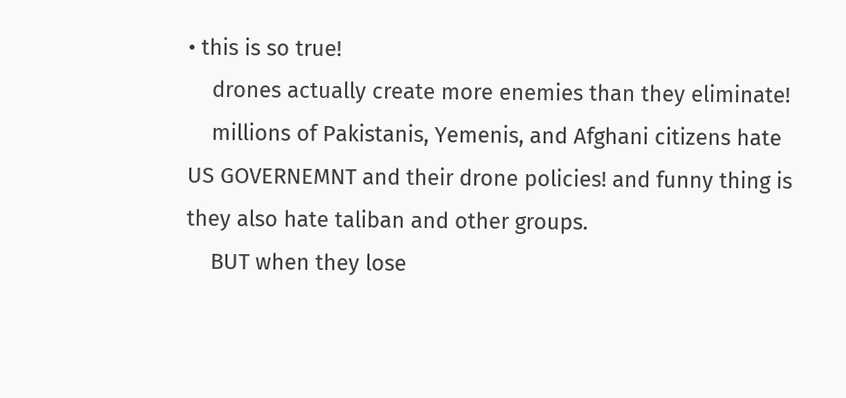• this is so true!
    drones actually create more enemies than they eliminate!
    millions of Pakistanis, Yemenis, and Afghani citizens hate US GOVERNEMNT and their drone policies! and funny thing is they also hate taliban and other groups.
    BUT when they lose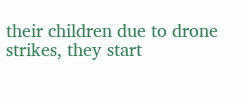their children due to drone strikes, they start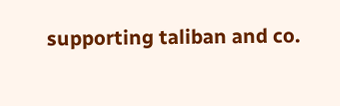supporting taliban and co.